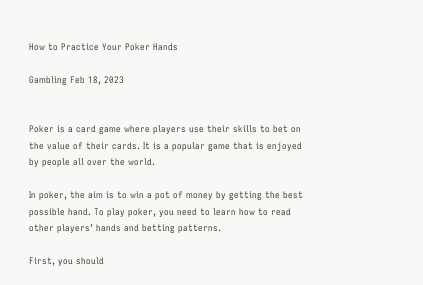How to Practice Your Poker Hands

Gambling Feb 18, 2023


Poker is a card game where players use their skills to bet on the value of their cards. It is a popular game that is enjoyed by people all over the world.

In poker, the aim is to win a pot of money by getting the best possible hand. To play poker, you need to learn how to read other players’ hands and betting patterns.

First, you should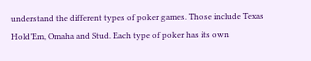understand the different types of poker games. Those include Texas Hold’Em, Omaha and Stud. Each type of poker has its own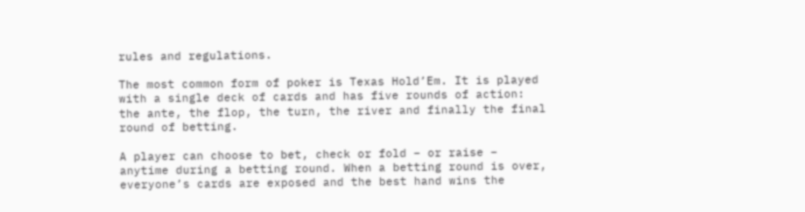rules and regulations.

The most common form of poker is Texas Hold’Em. It is played with a single deck of cards and has five rounds of action: the ante, the flop, the turn, the river and finally the final round of betting.

A player can choose to bet, check or fold – or raise – anytime during a betting round. When a betting round is over, everyone’s cards are exposed and the best hand wins the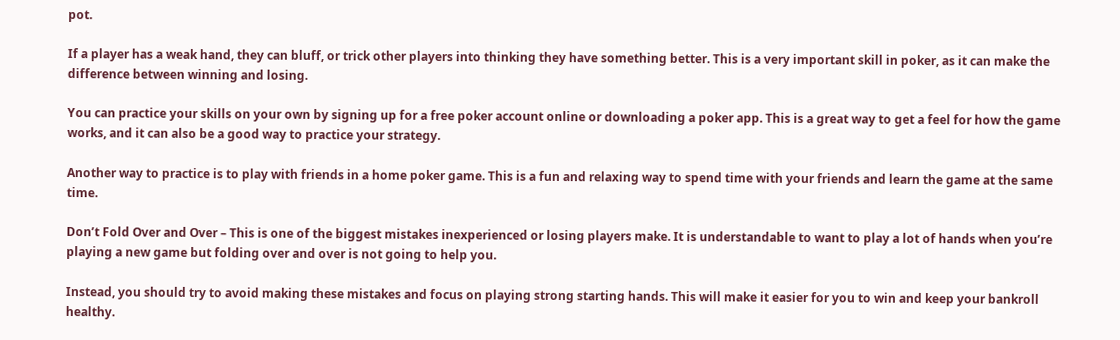pot.

If a player has a weak hand, they can bluff, or trick other players into thinking they have something better. This is a very important skill in poker, as it can make the difference between winning and losing.

You can practice your skills on your own by signing up for a free poker account online or downloading a poker app. This is a great way to get a feel for how the game works, and it can also be a good way to practice your strategy.

Another way to practice is to play with friends in a home poker game. This is a fun and relaxing way to spend time with your friends and learn the game at the same time.

Don’t Fold Over and Over – This is one of the biggest mistakes inexperienced or losing players make. It is understandable to want to play a lot of hands when you’re playing a new game but folding over and over is not going to help you.

Instead, you should try to avoid making these mistakes and focus on playing strong starting hands. This will make it easier for you to win and keep your bankroll healthy.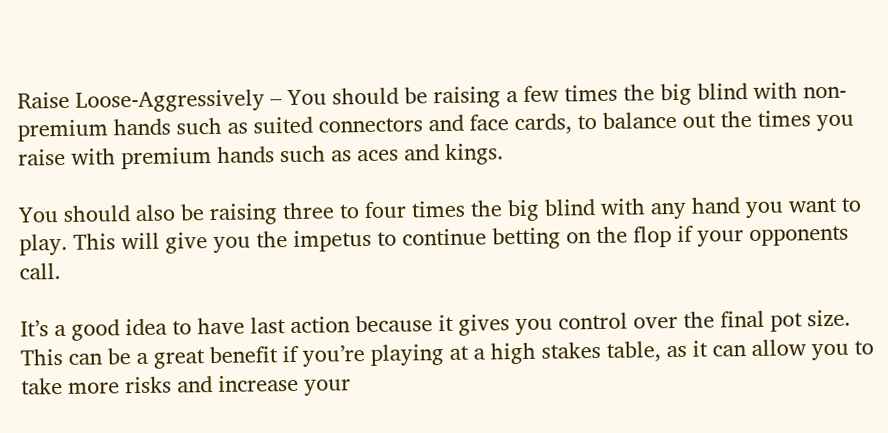Raise Loose-Aggressively – You should be raising a few times the big blind with non-premium hands such as suited connectors and face cards, to balance out the times you raise with premium hands such as aces and kings.

You should also be raising three to four times the big blind with any hand you want to play. This will give you the impetus to continue betting on the flop if your opponents call.

It’s a good idea to have last action because it gives you control over the final pot size. This can be a great benefit if you’re playing at a high stakes table, as it can allow you to take more risks and increase your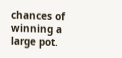chances of winning a large pot.